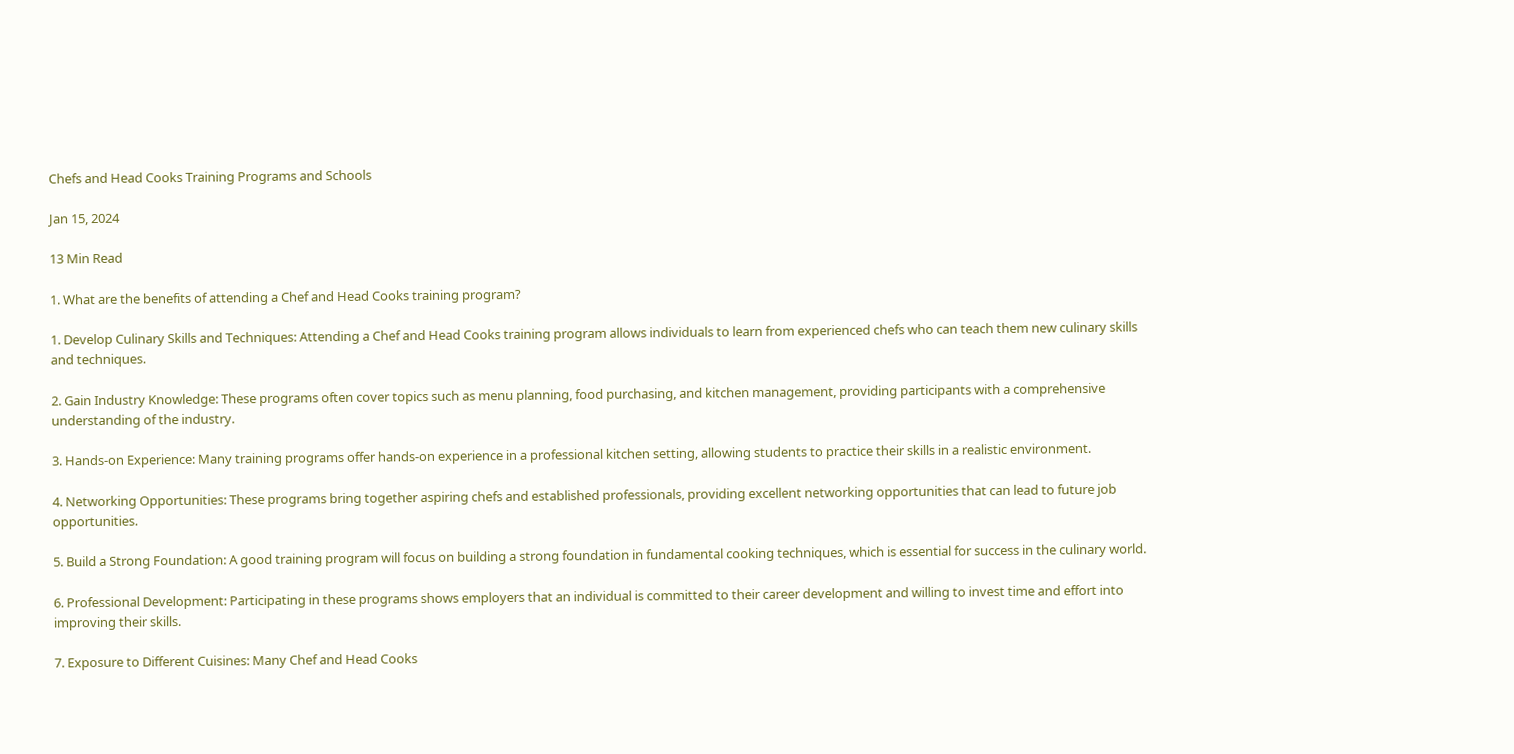Chefs and Head Cooks Training Programs and Schools

Jan 15, 2024

13 Min Read

1. What are the benefits of attending a Chef and Head Cooks training program?

1. Develop Culinary Skills and Techniques: Attending a Chef and Head Cooks training program allows individuals to learn from experienced chefs who can teach them new culinary skills and techniques.

2. Gain Industry Knowledge: These programs often cover topics such as menu planning, food purchasing, and kitchen management, providing participants with a comprehensive understanding of the industry.

3. Hands-on Experience: Many training programs offer hands-on experience in a professional kitchen setting, allowing students to practice their skills in a realistic environment.

4. Networking Opportunities: These programs bring together aspiring chefs and established professionals, providing excellent networking opportunities that can lead to future job opportunities.

5. Build a Strong Foundation: A good training program will focus on building a strong foundation in fundamental cooking techniques, which is essential for success in the culinary world.

6. Professional Development: Participating in these programs shows employers that an individual is committed to their career development and willing to invest time and effort into improving their skills.

7. Exposure to Different Cuisines: Many Chef and Head Cooks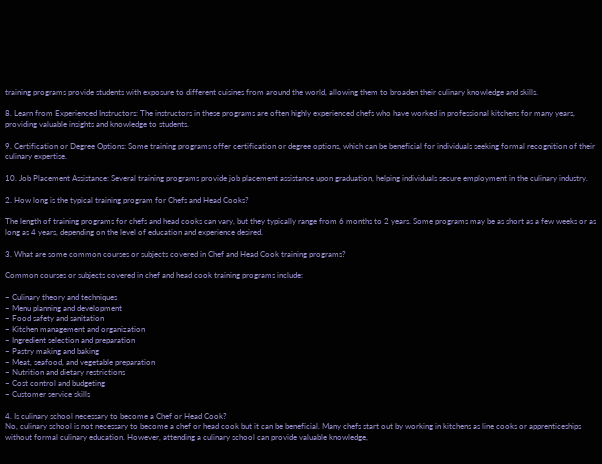training programs provide students with exposure to different cuisines from around the world, allowing them to broaden their culinary knowledge and skills.

8. Learn from Experienced Instructors: The instructors in these programs are often highly experienced chefs who have worked in professional kitchens for many years, providing valuable insights and knowledge to students.

9. Certification or Degree Options: Some training programs offer certification or degree options, which can be beneficial for individuals seeking formal recognition of their culinary expertise.

10. Job Placement Assistance: Several training programs provide job placement assistance upon graduation, helping individuals secure employment in the culinary industry.

2. How long is the typical training program for Chefs and Head Cooks?

The length of training programs for chefs and head cooks can vary, but they typically range from 6 months to 2 years. Some programs may be as short as a few weeks or as long as 4 years, depending on the level of education and experience desired.

3. What are some common courses or subjects covered in Chef and Head Cook training programs?

Common courses or subjects covered in chef and head cook training programs include:

– Culinary theory and techniques
– Menu planning and development
– Food safety and sanitation
– Kitchen management and organization
– Ingredient selection and preparation
– Pastry making and baking
– Meat, seafood, and vegetable preparation
– Nutrition and dietary restrictions
– Cost control and budgeting
– Customer service skills

4. Is culinary school necessary to become a Chef or Head Cook?
No, culinary school is not necessary to become a chef or head cook but it can be beneficial. Many chefs start out by working in kitchens as line cooks or apprenticeships without formal culinary education. However, attending a culinary school can provide valuable knowledge,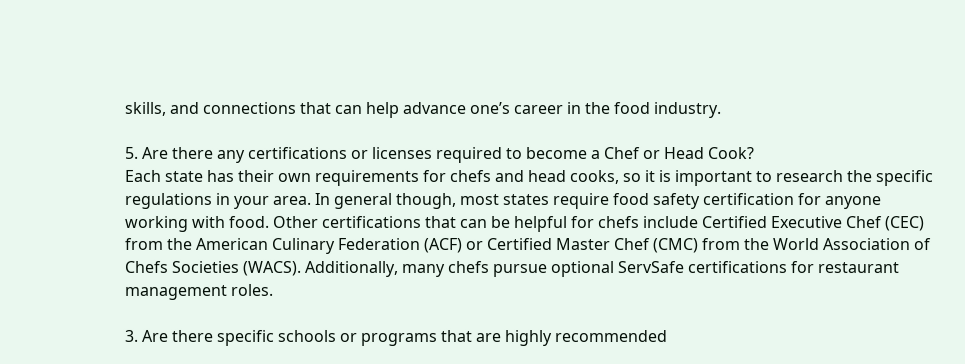skills, and connections that can help advance one’s career in the food industry.

5. Are there any certifications or licenses required to become a Chef or Head Cook?
Each state has their own requirements for chefs and head cooks, so it is important to research the specific regulations in your area. In general though, most states require food safety certification for anyone working with food. Other certifications that can be helpful for chefs include Certified Executive Chef (CEC) from the American Culinary Federation (ACF) or Certified Master Chef (CMC) from the World Association of Chefs Societies (WACS). Additionally, many chefs pursue optional ServSafe certifications for restaurant management roles.

3. Are there specific schools or programs that are highly recommended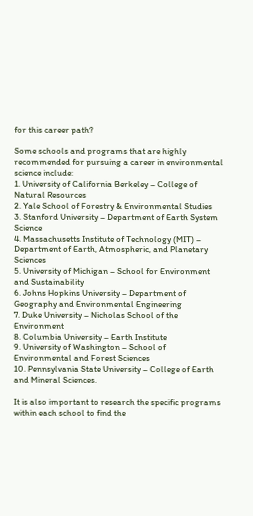for this career path?

Some schools and programs that are highly recommended for pursuing a career in environmental science include:
1. University of California Berkeley – College of Natural Resources
2. Yale School of Forestry & Environmental Studies
3. Stanford University – Department of Earth System Science
4. Massachusetts Institute of Technology (MIT) – Department of Earth, Atmospheric, and Planetary Sciences
5. University of Michigan – School for Environment and Sustainability
6. Johns Hopkins University – Department of Geography and Environmental Engineering
7. Duke University – Nicholas School of the Environment
8. Columbia University – Earth Institute
9. University of Washington – School of Environmental and Forest Sciences
10. Pennsylvania State University – College of Earth and Mineral Sciences.

It is also important to research the specific programs within each school to find the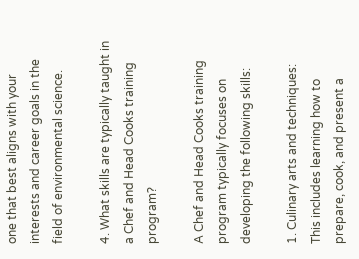one that best aligns with your interests and career goals in the field of environmental science.

4. What skills are typically taught in a Chef and Head Cooks training program?

A Chef and Head Cooks training program typically focuses on developing the following skills:

1. Culinary arts and techniques: This includes learning how to prepare, cook, and present a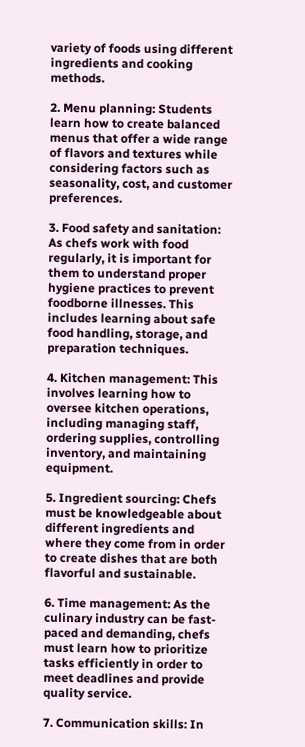variety of foods using different ingredients and cooking methods.

2. Menu planning: Students learn how to create balanced menus that offer a wide range of flavors and textures while considering factors such as seasonality, cost, and customer preferences.

3. Food safety and sanitation: As chefs work with food regularly, it is important for them to understand proper hygiene practices to prevent foodborne illnesses. This includes learning about safe food handling, storage, and preparation techniques.

4. Kitchen management: This involves learning how to oversee kitchen operations, including managing staff, ordering supplies, controlling inventory, and maintaining equipment.

5. Ingredient sourcing: Chefs must be knowledgeable about different ingredients and where they come from in order to create dishes that are both flavorful and sustainable.

6. Time management: As the culinary industry can be fast-paced and demanding, chefs must learn how to prioritize tasks efficiently in order to meet deadlines and provide quality service.

7. Communication skills: In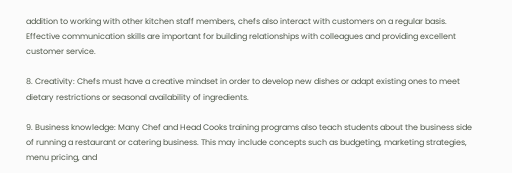addition to working with other kitchen staff members, chefs also interact with customers on a regular basis. Effective communication skills are important for building relationships with colleagues and providing excellent customer service.

8. Creativity: Chefs must have a creative mindset in order to develop new dishes or adapt existing ones to meet dietary restrictions or seasonal availability of ingredients.

9. Business knowledge: Many Chef and Head Cooks training programs also teach students about the business side of running a restaurant or catering business. This may include concepts such as budgeting, marketing strategies, menu pricing, and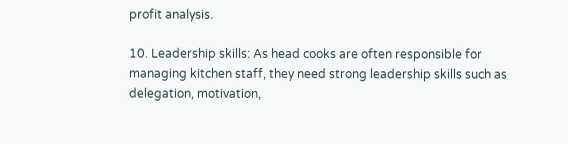profit analysis.

10. Leadership skills: As head cooks are often responsible for managing kitchen staff, they need strong leadership skills such as delegation, motivation,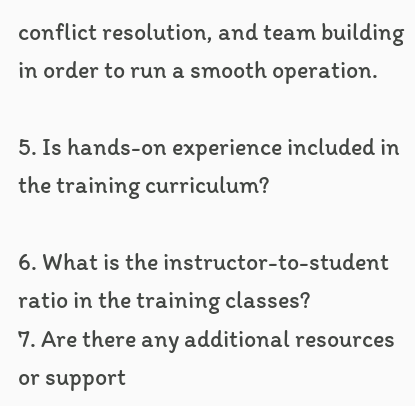conflict resolution, and team building in order to run a smooth operation.

5. Is hands-on experience included in the training curriculum?

6. What is the instructor-to-student ratio in the training classes?
7. Are there any additional resources or support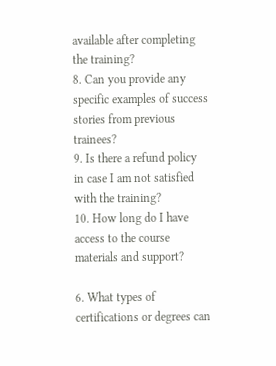available after completing the training?
8. Can you provide any specific examples of success stories from previous trainees?
9. Is there a refund policy in case I am not satisfied with the training?
10. How long do I have access to the course materials and support?

6. What types of certifications or degrees can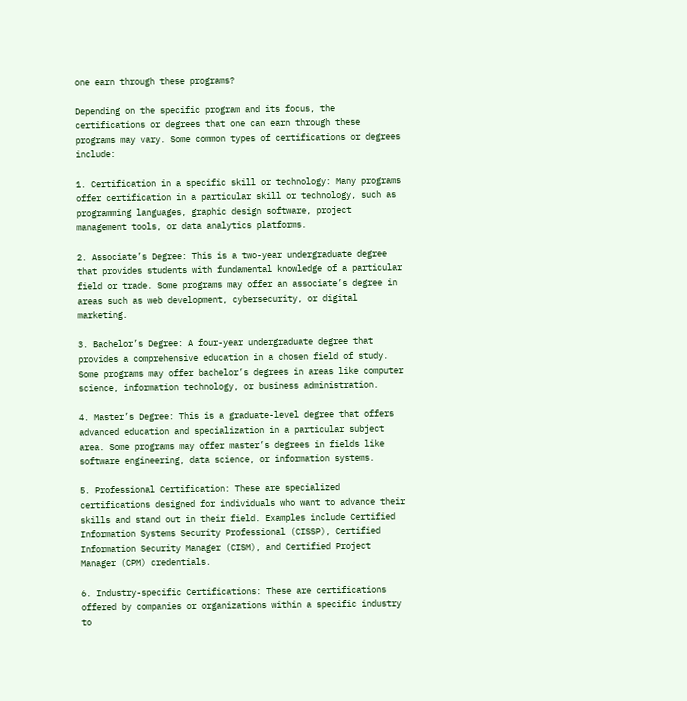one earn through these programs?

Depending on the specific program and its focus, the certifications or degrees that one can earn through these programs may vary. Some common types of certifications or degrees include:

1. Certification in a specific skill or technology: Many programs offer certification in a particular skill or technology, such as programming languages, graphic design software, project management tools, or data analytics platforms.

2. Associate’s Degree: This is a two-year undergraduate degree that provides students with fundamental knowledge of a particular field or trade. Some programs may offer an associate’s degree in areas such as web development, cybersecurity, or digital marketing.

3. Bachelor’s Degree: A four-year undergraduate degree that provides a comprehensive education in a chosen field of study. Some programs may offer bachelor’s degrees in areas like computer science, information technology, or business administration.

4. Master’s Degree: This is a graduate-level degree that offers advanced education and specialization in a particular subject area. Some programs may offer master’s degrees in fields like software engineering, data science, or information systems.

5. Professional Certification: These are specialized certifications designed for individuals who want to advance their skills and stand out in their field. Examples include Certified Information Systems Security Professional (CISSP), Certified Information Security Manager (CISM), and Certified Project Manager (CPM) credentials.

6. Industry-specific Certifications: These are certifications offered by companies or organizations within a specific industry to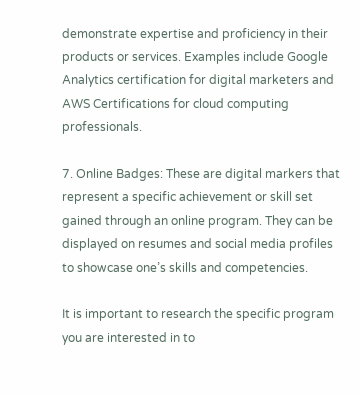demonstrate expertise and proficiency in their products or services. Examples include Google Analytics certification for digital marketers and AWS Certifications for cloud computing professionals.

7. Online Badges: These are digital markers that represent a specific achievement or skill set gained through an online program. They can be displayed on resumes and social media profiles to showcase one’s skills and competencies.

It is important to research the specific program you are interested in to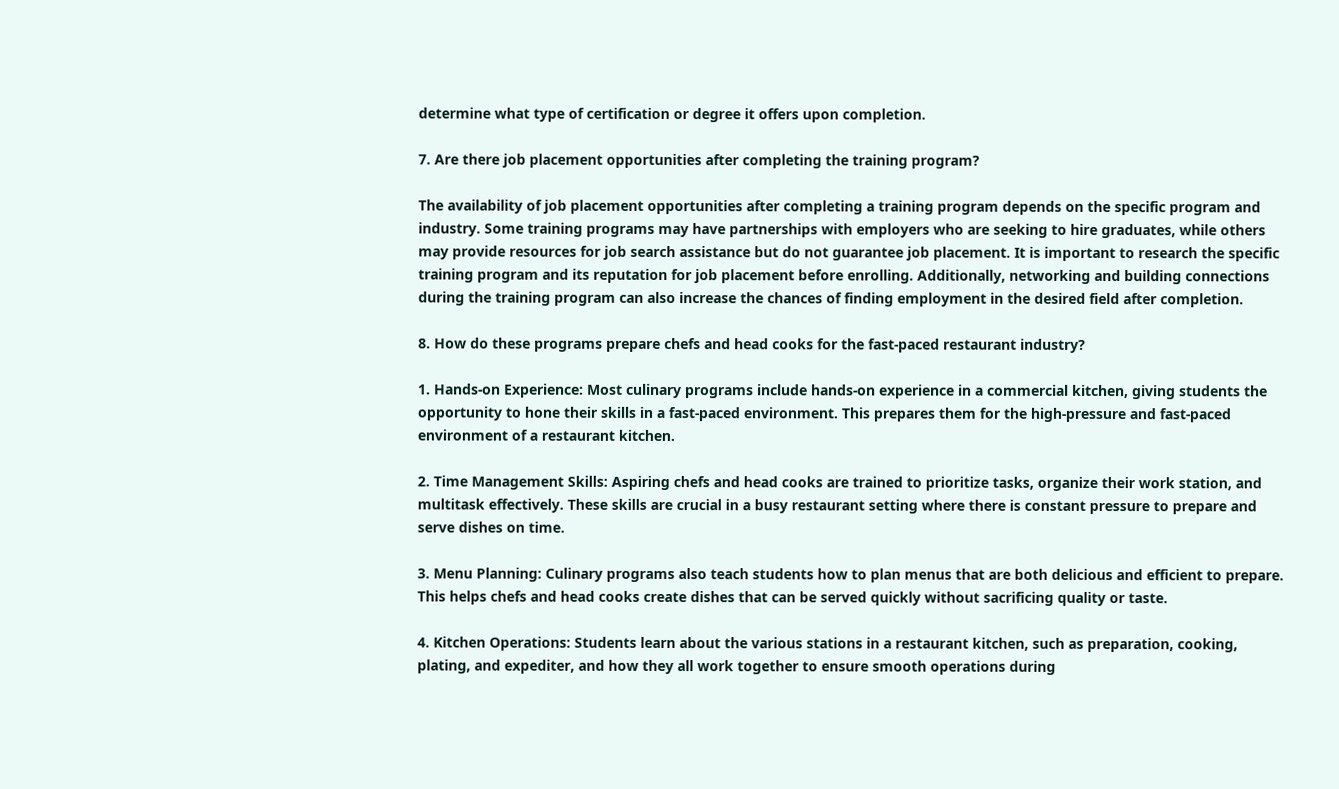determine what type of certification or degree it offers upon completion.

7. Are there job placement opportunities after completing the training program?

The availability of job placement opportunities after completing a training program depends on the specific program and industry. Some training programs may have partnerships with employers who are seeking to hire graduates, while others may provide resources for job search assistance but do not guarantee job placement. It is important to research the specific training program and its reputation for job placement before enrolling. Additionally, networking and building connections during the training program can also increase the chances of finding employment in the desired field after completion.

8. How do these programs prepare chefs and head cooks for the fast-paced restaurant industry?

1. Hands-on Experience: Most culinary programs include hands-on experience in a commercial kitchen, giving students the opportunity to hone their skills in a fast-paced environment. This prepares them for the high-pressure and fast-paced environment of a restaurant kitchen.

2. Time Management Skills: Aspiring chefs and head cooks are trained to prioritize tasks, organize their work station, and multitask effectively. These skills are crucial in a busy restaurant setting where there is constant pressure to prepare and serve dishes on time.

3. Menu Planning: Culinary programs also teach students how to plan menus that are both delicious and efficient to prepare. This helps chefs and head cooks create dishes that can be served quickly without sacrificing quality or taste.

4. Kitchen Operations: Students learn about the various stations in a restaurant kitchen, such as preparation, cooking, plating, and expediter, and how they all work together to ensure smooth operations during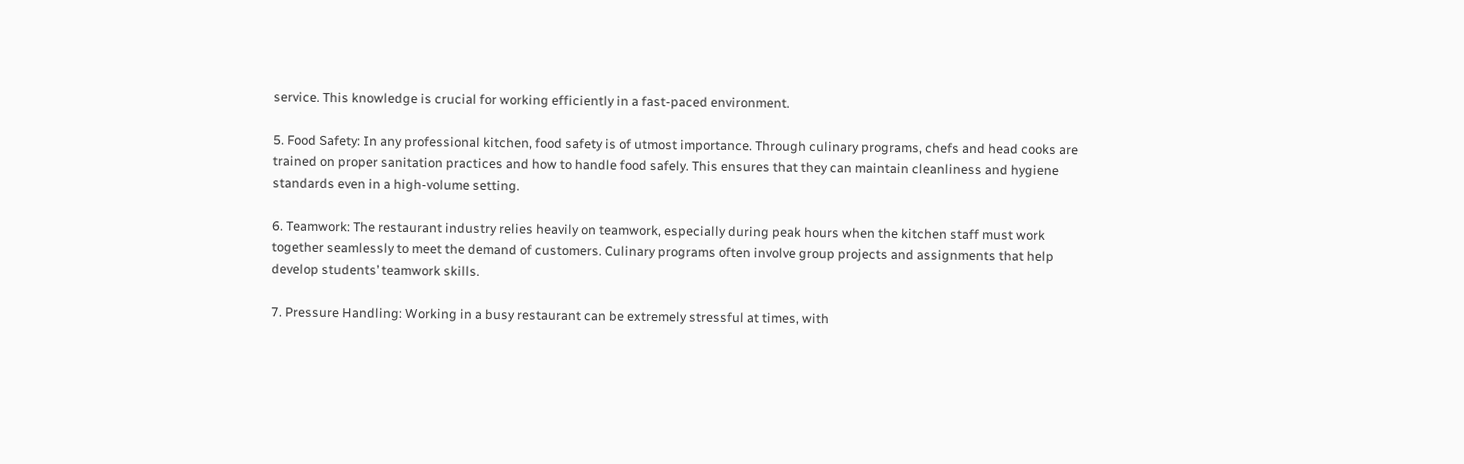service. This knowledge is crucial for working efficiently in a fast-paced environment.

5. Food Safety: In any professional kitchen, food safety is of utmost importance. Through culinary programs, chefs and head cooks are trained on proper sanitation practices and how to handle food safely. This ensures that they can maintain cleanliness and hygiene standards even in a high-volume setting.

6. Teamwork: The restaurant industry relies heavily on teamwork, especially during peak hours when the kitchen staff must work together seamlessly to meet the demand of customers. Culinary programs often involve group projects and assignments that help develop students’ teamwork skills.

7. Pressure Handling: Working in a busy restaurant can be extremely stressful at times, with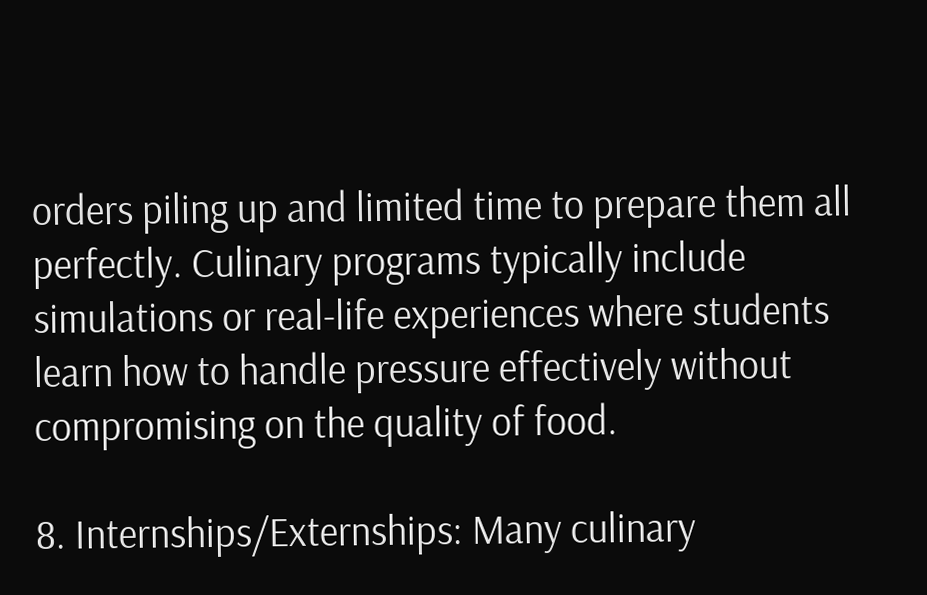orders piling up and limited time to prepare them all perfectly. Culinary programs typically include simulations or real-life experiences where students learn how to handle pressure effectively without compromising on the quality of food.

8. Internships/Externships: Many culinary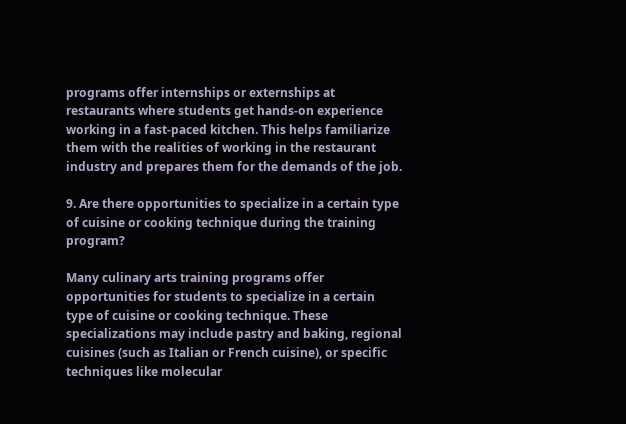programs offer internships or externships at restaurants where students get hands-on experience working in a fast-paced kitchen. This helps familiarize them with the realities of working in the restaurant industry and prepares them for the demands of the job.

9. Are there opportunities to specialize in a certain type of cuisine or cooking technique during the training program?

Many culinary arts training programs offer opportunities for students to specialize in a certain type of cuisine or cooking technique. These specializations may include pastry and baking, regional cuisines (such as Italian or French cuisine), or specific techniques like molecular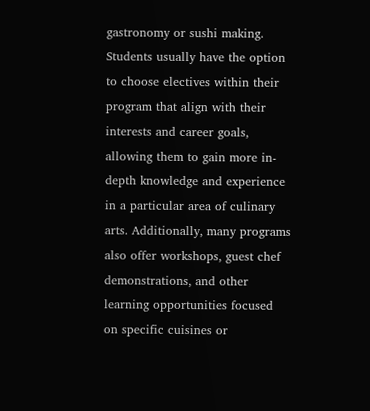gastronomy or sushi making. Students usually have the option to choose electives within their program that align with their interests and career goals, allowing them to gain more in-depth knowledge and experience in a particular area of culinary arts. Additionally, many programs also offer workshops, guest chef demonstrations, and other learning opportunities focused on specific cuisines or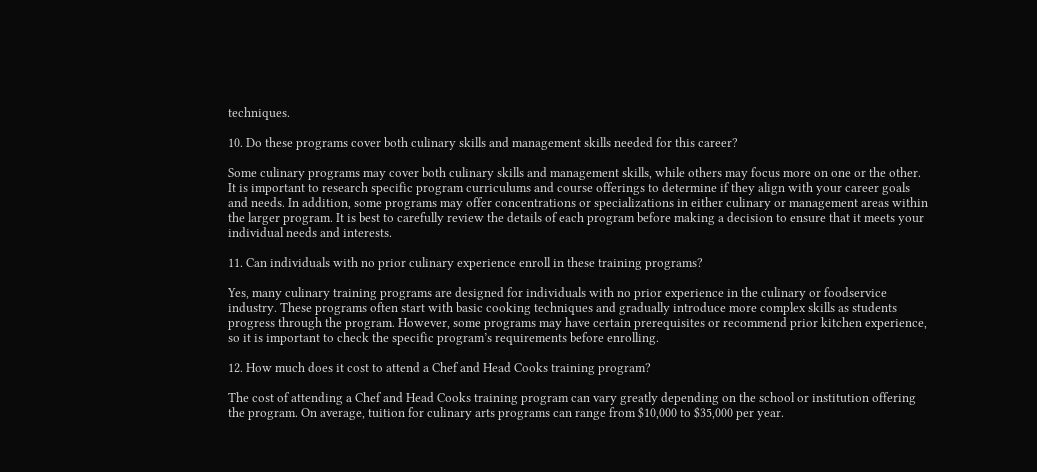techniques.

10. Do these programs cover both culinary skills and management skills needed for this career?

Some culinary programs may cover both culinary skills and management skills, while others may focus more on one or the other. It is important to research specific program curriculums and course offerings to determine if they align with your career goals and needs. In addition, some programs may offer concentrations or specializations in either culinary or management areas within the larger program. It is best to carefully review the details of each program before making a decision to ensure that it meets your individual needs and interests.

11. Can individuals with no prior culinary experience enroll in these training programs?

Yes, many culinary training programs are designed for individuals with no prior experience in the culinary or foodservice industry. These programs often start with basic cooking techniques and gradually introduce more complex skills as students progress through the program. However, some programs may have certain prerequisites or recommend prior kitchen experience, so it is important to check the specific program’s requirements before enrolling.

12. How much does it cost to attend a Chef and Head Cooks training program?

The cost of attending a Chef and Head Cooks training program can vary greatly depending on the school or institution offering the program. On average, tuition for culinary arts programs can range from $10,000 to $35,000 per year.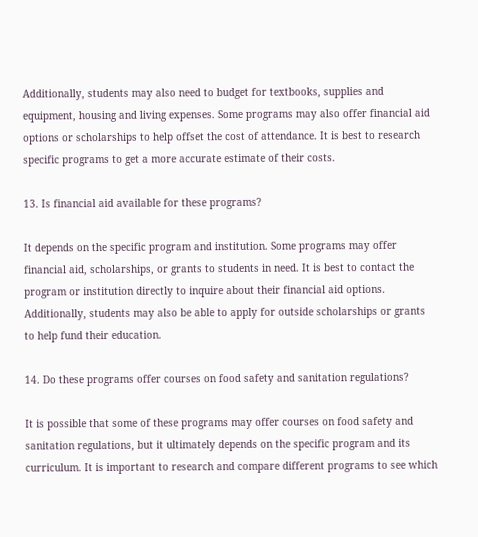Additionally, students may also need to budget for textbooks, supplies and equipment, housing and living expenses. Some programs may also offer financial aid options or scholarships to help offset the cost of attendance. It is best to research specific programs to get a more accurate estimate of their costs.

13. Is financial aid available for these programs?

It depends on the specific program and institution. Some programs may offer financial aid, scholarships, or grants to students in need. It is best to contact the program or institution directly to inquire about their financial aid options. Additionally, students may also be able to apply for outside scholarships or grants to help fund their education.

14. Do these programs offer courses on food safety and sanitation regulations?

It is possible that some of these programs may offer courses on food safety and sanitation regulations, but it ultimately depends on the specific program and its curriculum. It is important to research and compare different programs to see which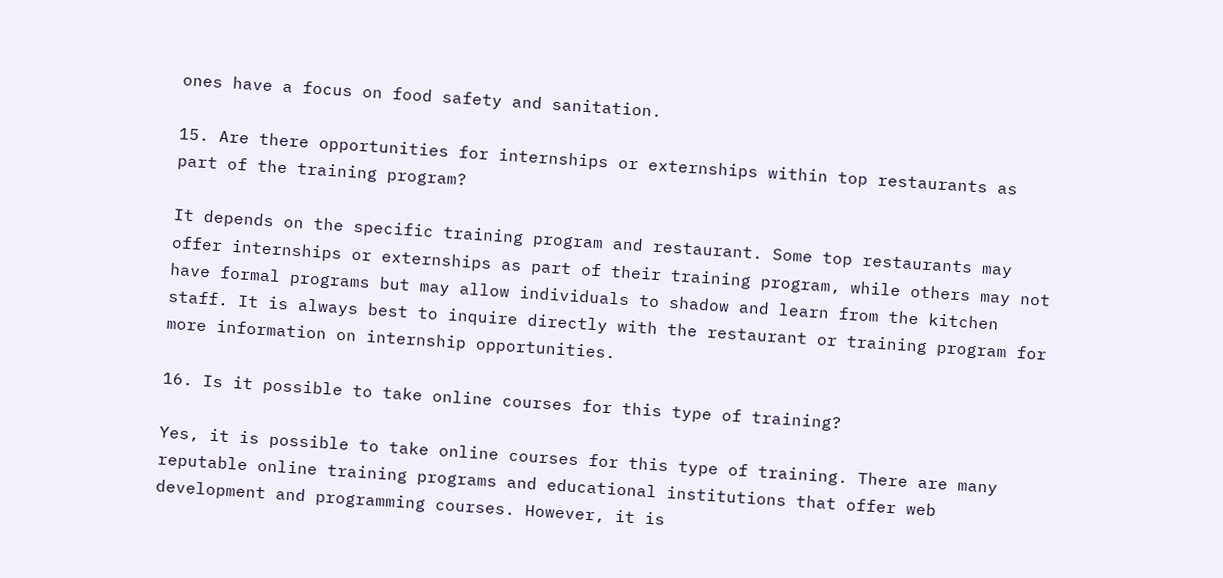ones have a focus on food safety and sanitation.

15. Are there opportunities for internships or externships within top restaurants as part of the training program?

It depends on the specific training program and restaurant. Some top restaurants may offer internships or externships as part of their training program, while others may not have formal programs but may allow individuals to shadow and learn from the kitchen staff. It is always best to inquire directly with the restaurant or training program for more information on internship opportunities.

16. Is it possible to take online courses for this type of training?

Yes, it is possible to take online courses for this type of training. There are many reputable online training programs and educational institutions that offer web development and programming courses. However, it is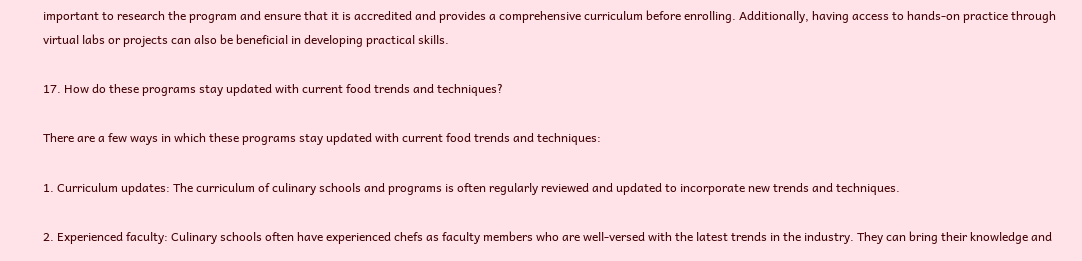important to research the program and ensure that it is accredited and provides a comprehensive curriculum before enrolling. Additionally, having access to hands-on practice through virtual labs or projects can also be beneficial in developing practical skills.

17. How do these programs stay updated with current food trends and techniques?

There are a few ways in which these programs stay updated with current food trends and techniques:

1. Curriculum updates: The curriculum of culinary schools and programs is often regularly reviewed and updated to incorporate new trends and techniques.

2. Experienced faculty: Culinary schools often have experienced chefs as faculty members who are well-versed with the latest trends in the industry. They can bring their knowledge and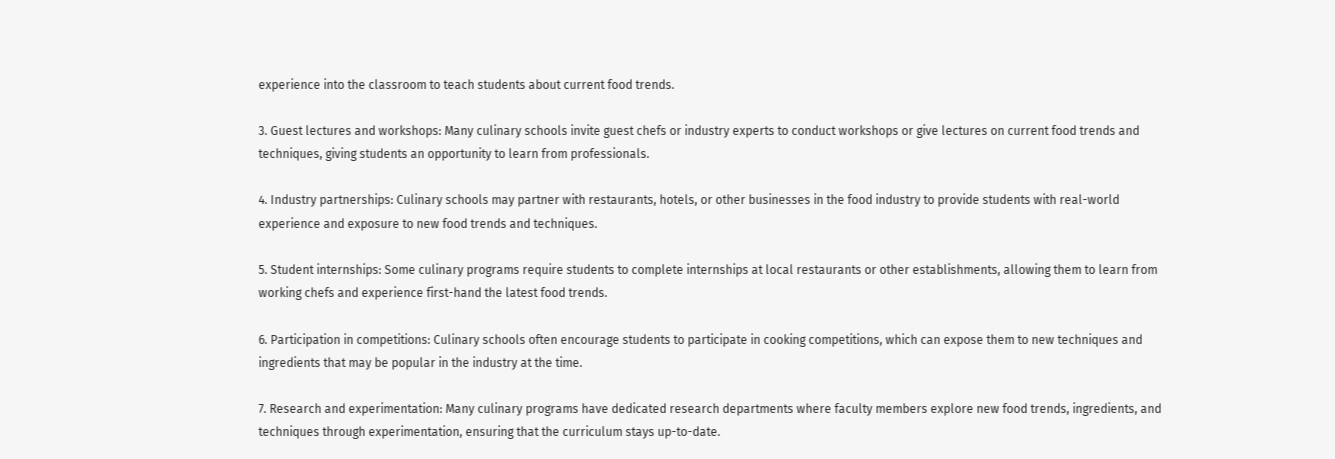experience into the classroom to teach students about current food trends.

3. Guest lectures and workshops: Many culinary schools invite guest chefs or industry experts to conduct workshops or give lectures on current food trends and techniques, giving students an opportunity to learn from professionals.

4. Industry partnerships: Culinary schools may partner with restaurants, hotels, or other businesses in the food industry to provide students with real-world experience and exposure to new food trends and techniques.

5. Student internships: Some culinary programs require students to complete internships at local restaurants or other establishments, allowing them to learn from working chefs and experience first-hand the latest food trends.

6. Participation in competitions: Culinary schools often encourage students to participate in cooking competitions, which can expose them to new techniques and ingredients that may be popular in the industry at the time.

7. Research and experimentation: Many culinary programs have dedicated research departments where faculty members explore new food trends, ingredients, and techniques through experimentation, ensuring that the curriculum stays up-to-date.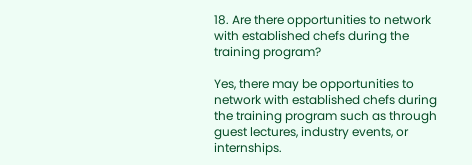18. Are there opportunities to network with established chefs during the training program?

Yes, there may be opportunities to network with established chefs during the training program such as through guest lectures, industry events, or internships.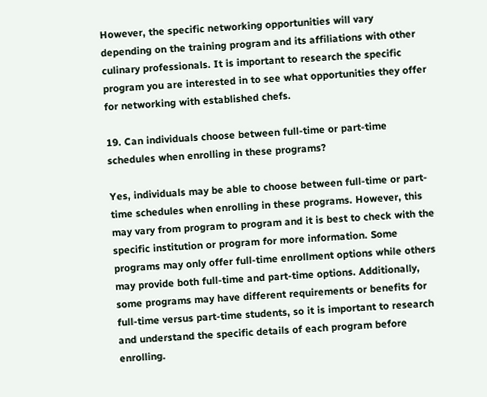However, the specific networking opportunities will vary depending on the training program and its affiliations with other culinary professionals. It is important to research the specific program you are interested in to see what opportunities they offer for networking with established chefs.

19. Can individuals choose between full-time or part-time schedules when enrolling in these programs?

Yes, individuals may be able to choose between full-time or part-time schedules when enrolling in these programs. However, this may vary from program to program and it is best to check with the specific institution or program for more information. Some programs may only offer full-time enrollment options while others may provide both full-time and part-time options. Additionally, some programs may have different requirements or benefits for full-time versus part-time students, so it is important to research and understand the specific details of each program before enrolling.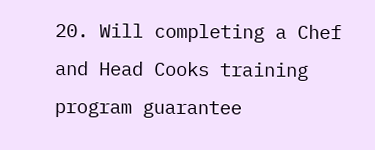20. Will completing a Chef and Head Cooks training program guarantee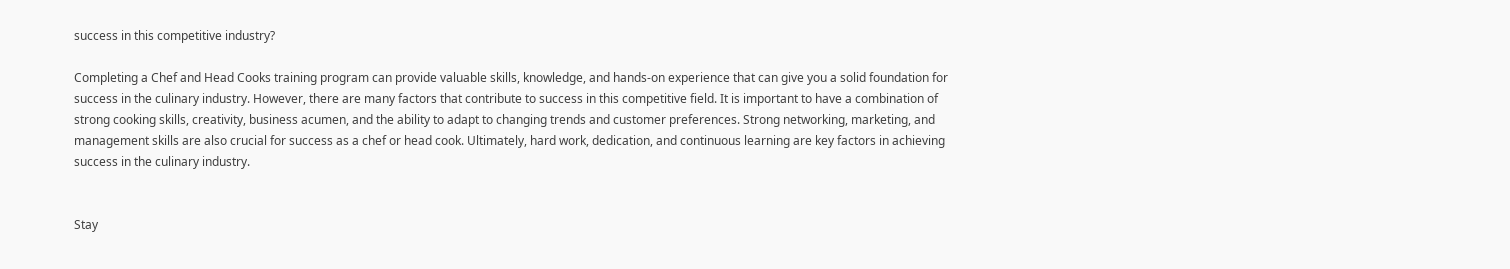success in this competitive industry?

Completing a Chef and Head Cooks training program can provide valuable skills, knowledge, and hands-on experience that can give you a solid foundation for success in the culinary industry. However, there are many factors that contribute to success in this competitive field. It is important to have a combination of strong cooking skills, creativity, business acumen, and the ability to adapt to changing trends and customer preferences. Strong networking, marketing, and management skills are also crucial for success as a chef or head cook. Ultimately, hard work, dedication, and continuous learning are key factors in achieving success in the culinary industry.


Stay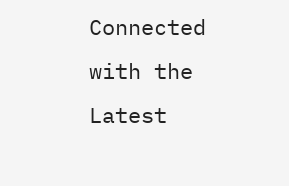Connected with the Latest